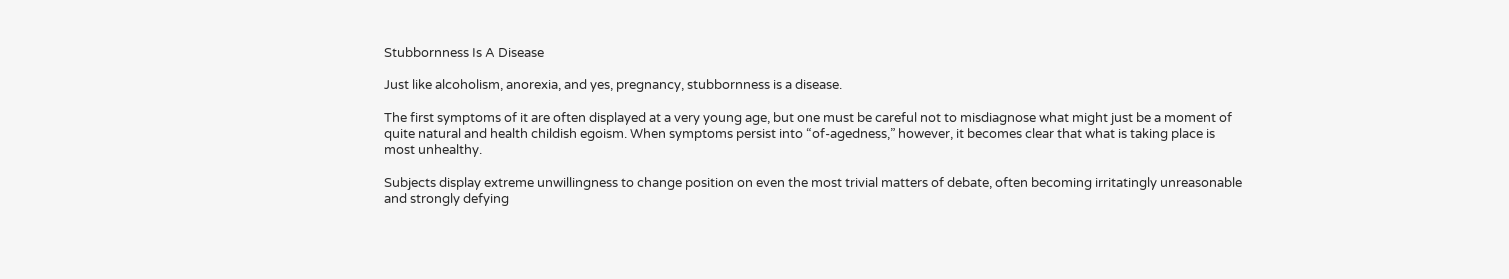Stubbornness Is A Disease

Just like alcoholism, anorexia, and yes, pregnancy, stubbornness is a disease.

The first symptoms of it are often displayed at a very young age, but one must be careful not to misdiagnose what might just be a moment of quite natural and health childish egoism. When symptoms persist into “of-agedness,” however, it becomes clear that what is taking place is most unhealthy.

Subjects display extreme unwillingness to change position on even the most trivial matters of debate, often becoming irritatingly unreasonable and strongly defying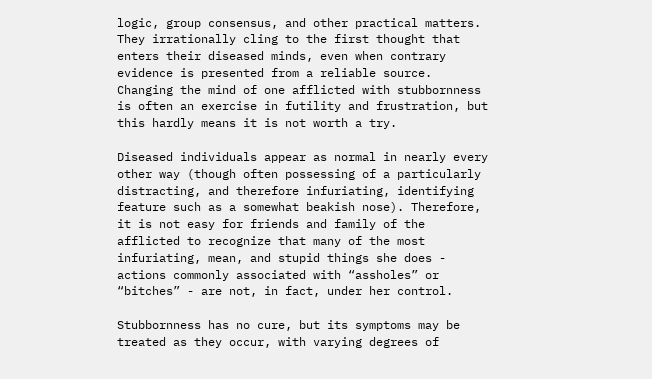logic, group consensus, and other practical matters. They irrationally cling to the first thought that enters their diseased minds, even when contrary evidence is presented from a reliable source. Changing the mind of one afflicted with stubbornness is often an exercise in futility and frustration, but this hardly means it is not worth a try.

Diseased individuals appear as normal in nearly every other way (though often possessing of a particularly distracting, and therefore infuriating, identifying feature such as a somewhat beakish nose). Therefore, it is not easy for friends and family of the afflicted to recognize that many of the most infuriating, mean, and stupid things she does - actions commonly associated with “assholes” or “bitches” - are not, in fact, under her control.

Stubbornness has no cure, but its symptoms may be treated as they occur, with varying degrees of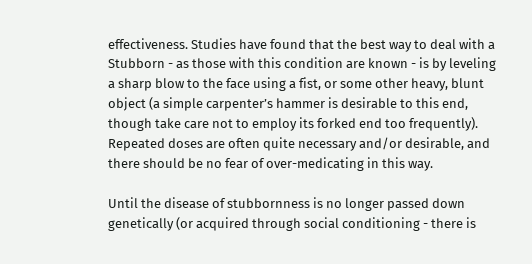effectiveness. Studies have found that the best way to deal with a Stubborn - as those with this condition are known - is by leveling a sharp blow to the face using a fist, or some other heavy, blunt object (a simple carpenter’s hammer is desirable to this end, though take care not to employ its forked end too frequently). Repeated doses are often quite necessary and/or desirable, and there should be no fear of over-medicating in this way.

Until the disease of stubbornness is no longer passed down genetically (or acquired through social conditioning - there is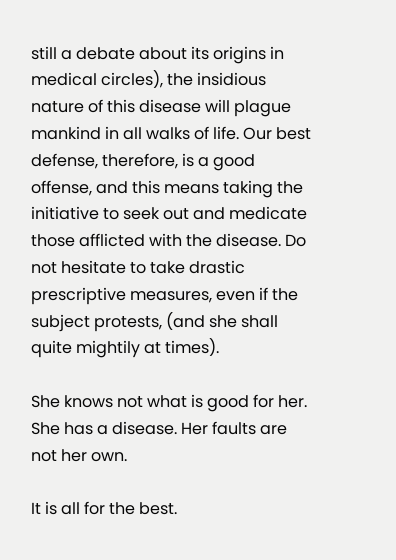still a debate about its origins in medical circles), the insidious nature of this disease will plague mankind in all walks of life. Our best defense, therefore, is a good offense, and this means taking the initiative to seek out and medicate those afflicted with the disease. Do not hesitate to take drastic prescriptive measures, even if the subject protests, (and she shall quite mightily at times).

She knows not what is good for her. She has a disease. Her faults are not her own.

It is all for the best.